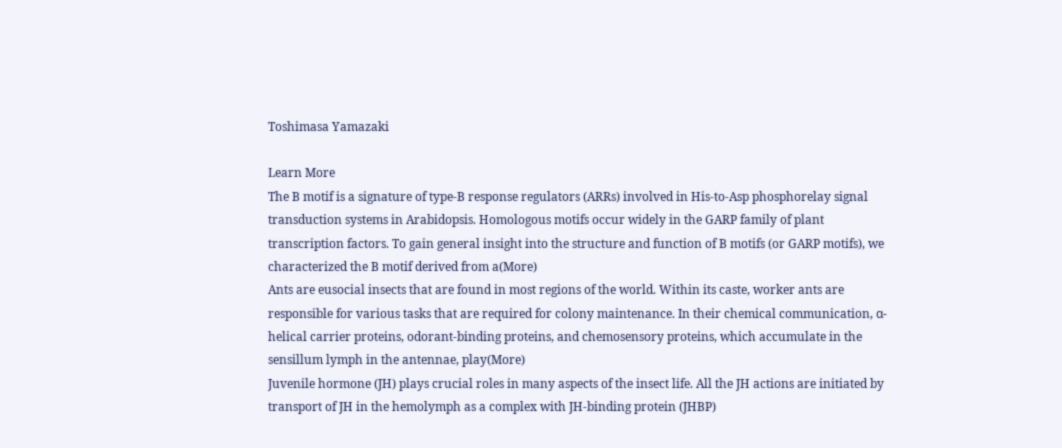Toshimasa Yamazaki

Learn More
The B motif is a signature of type-B response regulators (ARRs) involved in His-to-Asp phosphorelay signal transduction systems in Arabidopsis. Homologous motifs occur widely in the GARP family of plant transcription factors. To gain general insight into the structure and function of B motifs (or GARP motifs), we characterized the B motif derived from a(More)
Ants are eusocial insects that are found in most regions of the world. Within its caste, worker ants are responsible for various tasks that are required for colony maintenance. In their chemical communication, α-helical carrier proteins, odorant-binding proteins, and chemosensory proteins, which accumulate in the sensillum lymph in the antennae, play(More)
Juvenile hormone (JH) plays crucial roles in many aspects of the insect life. All the JH actions are initiated by transport of JH in the hemolymph as a complex with JH-binding protein (JHBP)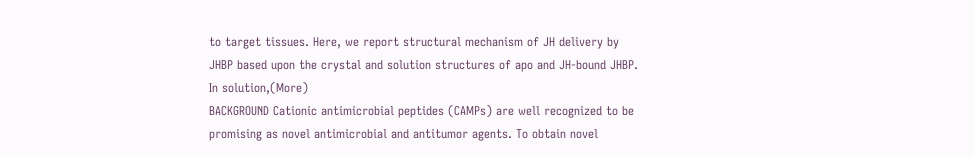to target tissues. Here, we report structural mechanism of JH delivery by JHBP based upon the crystal and solution structures of apo and JH-bound JHBP. In solution,(More)
BACKGROUND Cationic antimicrobial peptides (CAMPs) are well recognized to be promising as novel antimicrobial and antitumor agents. To obtain novel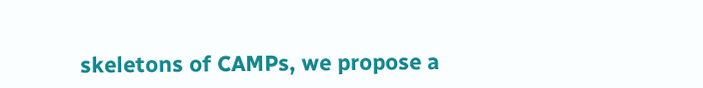skeletons of CAMPs, we propose a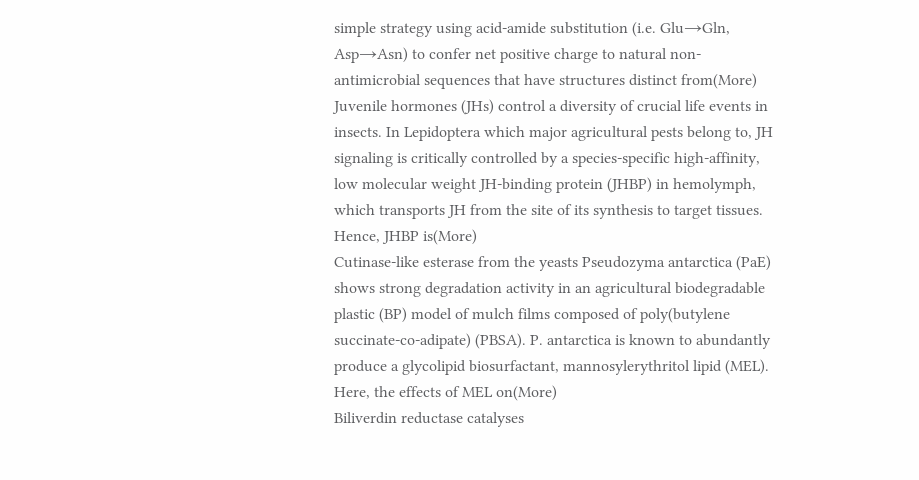simple strategy using acid-amide substitution (i.e. Glu→Gln, Asp→Asn) to confer net positive charge to natural non-antimicrobial sequences that have structures distinct from(More)
Juvenile hormones (JHs) control a diversity of crucial life events in insects. In Lepidoptera which major agricultural pests belong to, JH signaling is critically controlled by a species-specific high-affinity, low molecular weight JH-binding protein (JHBP) in hemolymph, which transports JH from the site of its synthesis to target tissues. Hence, JHBP is(More)
Cutinase-like esterase from the yeasts Pseudozyma antarctica (PaE) shows strong degradation activity in an agricultural biodegradable plastic (BP) model of mulch films composed of poly(butylene succinate-co-adipate) (PBSA). P. antarctica is known to abundantly produce a glycolipid biosurfactant, mannosylerythritol lipid (MEL). Here, the effects of MEL on(More)
Biliverdin reductase catalyses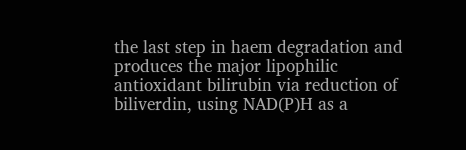the last step in haem degradation and produces the major lipophilic antioxidant bilirubin via reduction of biliverdin, using NAD(P)H as a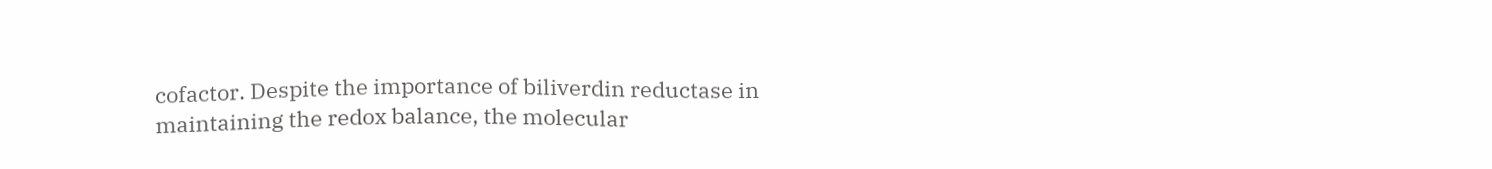cofactor. Despite the importance of biliverdin reductase in maintaining the redox balance, the molecular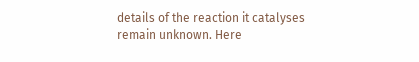details of the reaction it catalyses remain unknown. Here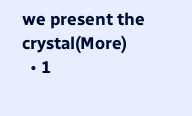we present the crystal(More)
  • 1